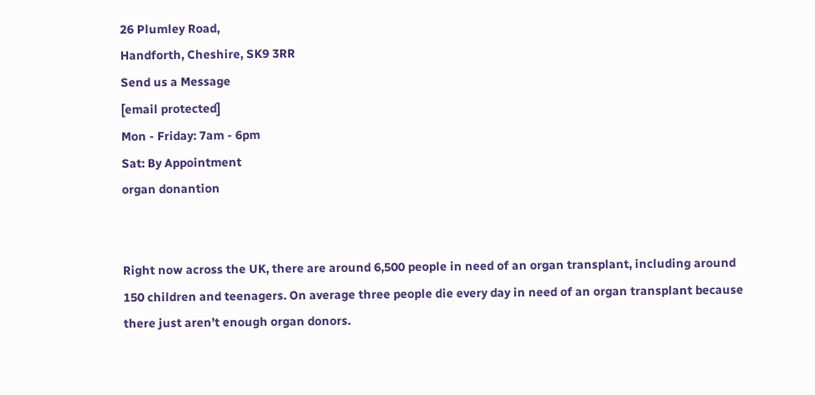26 Plumley Road,
Handforth, Cheshire, SK9 3RR
Send us a Message
[email protected]
Mon - Friday: 7am - 6pm
Sat: By Appointment
organ donantion


Right now across the UK, there are around 6,500 people in need of an organ transplant, including around 150 children and teenagers. On average three people die every day in need of an organ transplant because there just aren’t enough organ donors.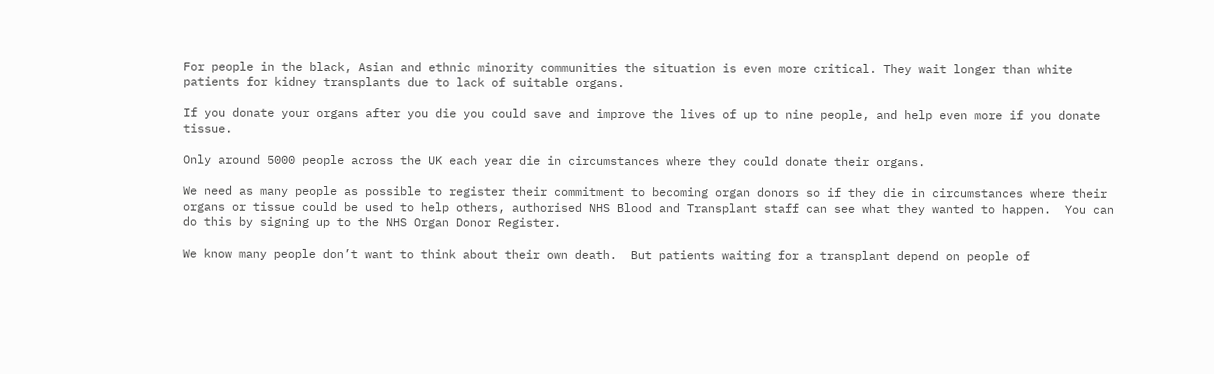For people in the black, Asian and ethnic minority communities the situation is even more critical. They wait longer than white patients for kidney transplants due to lack of suitable organs.

If you donate your organs after you die you could save and improve the lives of up to nine people, and help even more if you donate tissue.

Only around 5000 people across the UK each year die in circumstances where they could donate their organs.

We need as many people as possible to register their commitment to becoming organ donors so if they die in circumstances where their organs or tissue could be used to help others, authorised NHS Blood and Transplant staff can see what they wanted to happen.  You can do this by signing up to the NHS Organ Donor Register.

We know many people don’t want to think about their own death.  But patients waiting for a transplant depend on people of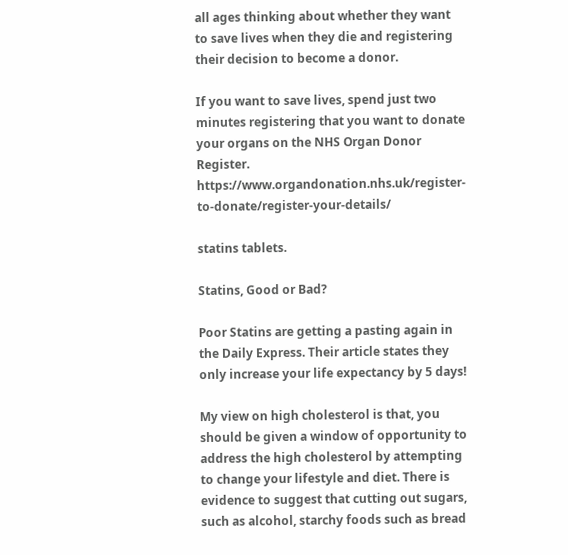all ages thinking about whether they want to save lives when they die and registering their decision to become a donor.

If you want to save lives, spend just two minutes registering that you want to donate your organs on the NHS Organ Donor Register.  https://www.organdonation.nhs.uk/register-to-donate/register-your-details/

statins tablets.

Statins, Good or Bad?

Poor Statins are getting a pasting again in the Daily Express. Their article states they only increase your life expectancy by 5 days!

My view on high cholesterol is that, you should be given a window of opportunity to address the high cholesterol by attempting to change your lifestyle and diet. There is evidence to suggest that cutting out sugars, such as alcohol, starchy foods such as bread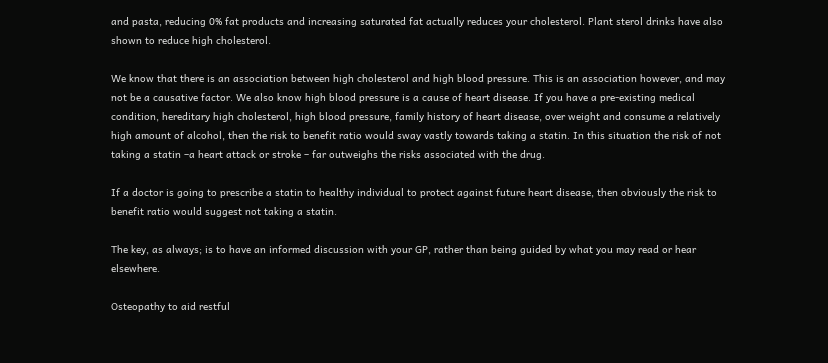and pasta, reducing 0% fat products and increasing saturated fat actually reduces your cholesterol. Plant sterol drinks have also shown to reduce high cholesterol.

We know that there is an association between high cholesterol and high blood pressure. This is an association however, and may not be a causative factor. We also know high blood pressure is a cause of heart disease. If you have a pre-existing medical condition, hereditary high cholesterol, high blood pressure, family history of heart disease, over weight and consume a relatively high amount of alcohol, then the risk to benefit ratio would sway vastly towards taking a statin. In this situation the risk of not taking a statin –a heart attack or stroke – far outweighs the risks associated with the drug.

If a doctor is going to prescribe a statin to healthy individual to protect against future heart disease, then obviously the risk to benefit ratio would suggest not taking a statin.

The key, as always; is to have an informed discussion with your GP, rather than being guided by what you may read or hear elsewhere.

Osteopathy to aid restful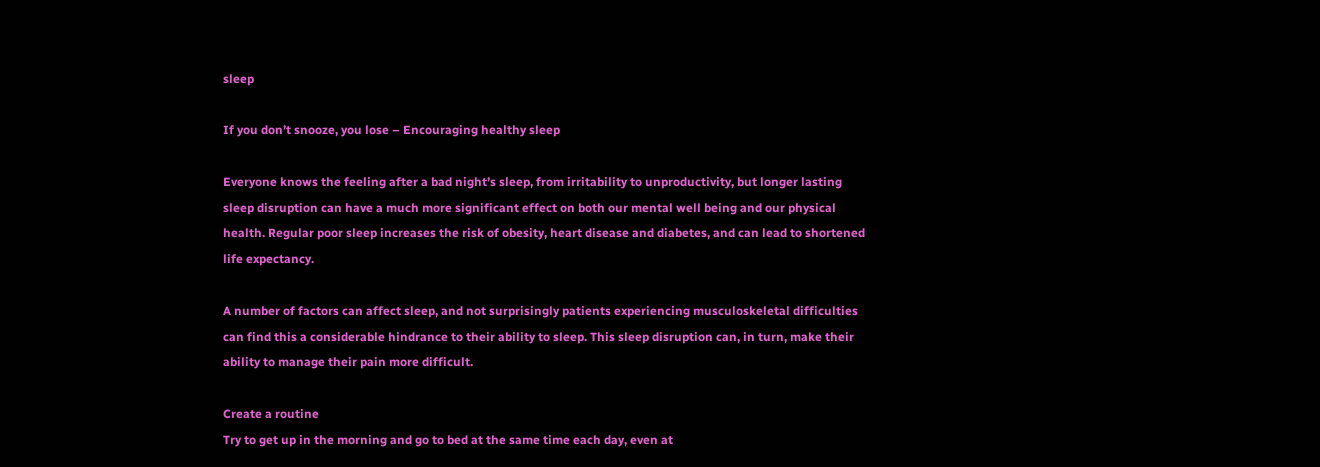sleep

If you don’t snooze, you lose – Encouraging healthy sleep

Everyone knows the feeling after a bad night’s sleep, from irritability to unproductivity, but longer lasting sleep disruption can have a much more significant effect on both our mental well being and our physical health. Regular poor sleep increases the risk of obesity, heart disease and diabetes, and can lead to shortened life expectancy.

A number of factors can affect sleep, and not surprisingly patients experiencing musculoskeletal difficulties can find this a considerable hindrance to their ability to sleep. This sleep disruption can, in turn, make their ability to manage their pain more difficult.

Create a routine
Try to get up in the morning and go to bed at the same time each day, even at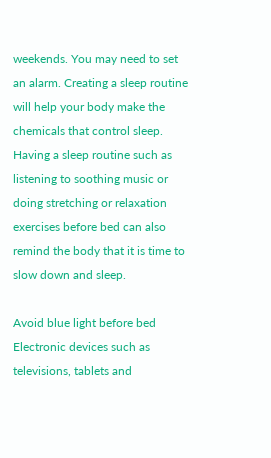weekends. You may need to set an alarm. Creating a sleep routine will help your body make the chemicals that control sleep. Having a sleep routine such as listening to soothing music or doing stretching or relaxation exercises before bed can also remind the body that it is time to slow down and sleep.

Avoid blue light before bed
Electronic devices such as televisions, tablets and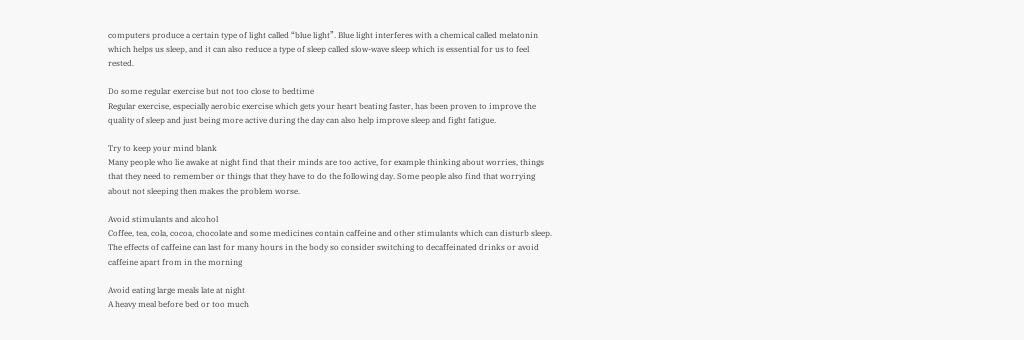computers produce a certain type of light called “blue light”. Blue light interferes with a chemical called melatonin which helps us sleep, and it can also reduce a type of sleep called slow-wave sleep which is essential for us to feel rested.

Do some regular exercise but not too close to bedtime
Regular exercise, especially aerobic exercise which gets your heart beating faster, has been proven to improve the quality of sleep and just being more active during the day can also help improve sleep and fight fatigue.

Try to keep your mind blank
Many people who lie awake at night find that their minds are too active, for example thinking about worries, things that they need to remember or things that they have to do the following day. Some people also find that worrying about not sleeping then makes the problem worse.

Avoid stimulants and alcohol
Coffee, tea, cola, cocoa, chocolate and some medicines contain caffeine and other stimulants which can disturb sleep. The effects of caffeine can last for many hours in the body so consider switching to decaffeinated drinks or avoid caffeine apart from in the morning

Avoid eating large meals late at night
A heavy meal before bed or too much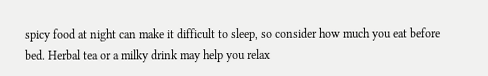spicy food at night can make it difficult to sleep, so consider how much you eat before bed. Herbal tea or a milky drink may help you relax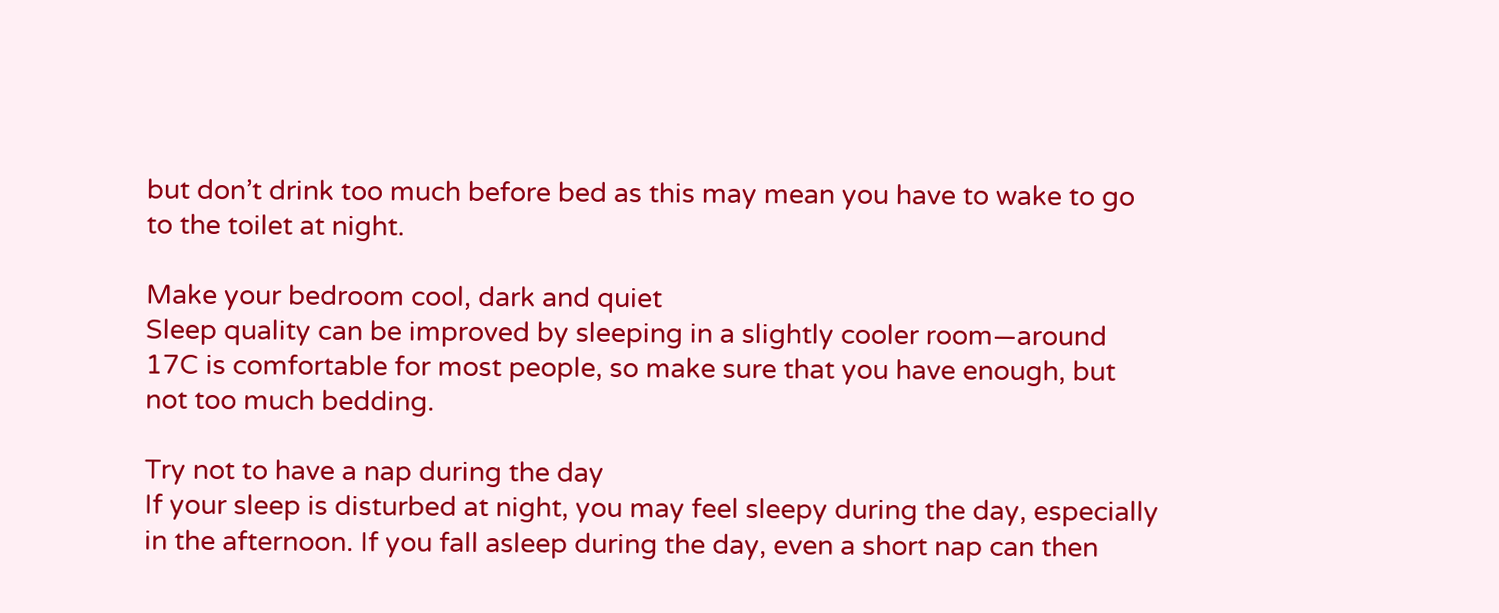but don’t drink too much before bed as this may mean you have to wake to go to the toilet at night.

Make your bedroom cool, dark and quiet
Sleep quality can be improved by sleeping in a slightly cooler room—around 17C is comfortable for most people, so make sure that you have enough, but not too much bedding.

Try not to have a nap during the day
If your sleep is disturbed at night, you may feel sleepy during the day, especially in the afternoon. If you fall asleep during the day, even a short nap can then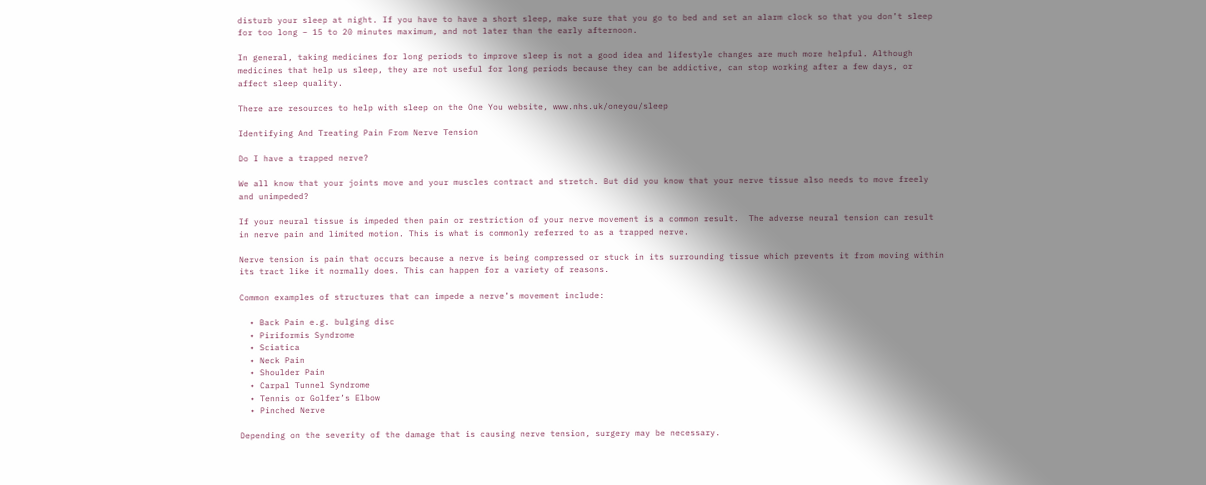disturb your sleep at night. If you have to have a short sleep, make sure that you go to bed and set an alarm clock so that you don’t sleep for too long – 15 to 20 minutes maximum, and not later than the early afternoon.

In general, taking medicines for long periods to improve sleep is not a good idea and lifestyle changes are much more helpful. Although medicines that help us sleep, they are not useful for long periods because they can be addictive, can stop working after a few days, or affect sleep quality.

There are resources to help with sleep on the One You website, www.nhs.uk/oneyou/sleep

Identifying And Treating Pain From Nerve Tension

Do I have a trapped nerve?

We all know that your joints move and your muscles contract and stretch. But did you know that your nerve tissue also needs to move freely and unimpeded?

If your neural tissue is impeded then pain or restriction of your nerve movement is a common result.  The adverse neural tension can result in nerve pain and limited motion. This is what is commonly referred to as a trapped nerve.

Nerve tension is pain that occurs because a nerve is being compressed or stuck in its surrounding tissue which prevents it from moving within its tract like it normally does. This can happen for a variety of reasons.

Common examples of structures that can impede a nerve’s movement include:

  • Back Pain e.g. bulging disc
  • Piriformis Syndrome
  • Sciatica
  • Neck Pain
  • Shoulder Pain
  • Carpal Tunnel Syndrome
  • Tennis or Golfer’s Elbow
  • Pinched Nerve

Depending on the severity of the damage that is causing nerve tension, surgery may be necessary.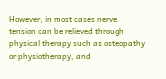However, in most cases nerve tension can be relieved through physical therapy such as osteopathy or physiotherapy, and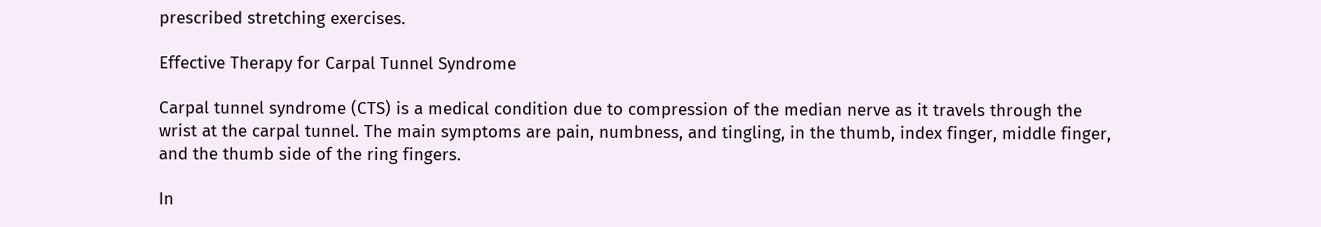prescribed stretching exercises.

Effective Therapy for Carpal Tunnel Syndrome

Carpal tunnel syndrome (CTS) is a medical condition due to compression of the median nerve as it travels through the wrist at the carpal tunnel. The main symptoms are pain, numbness, and tingling, in the thumb, index finger, middle finger, and the thumb side of the ring fingers.

In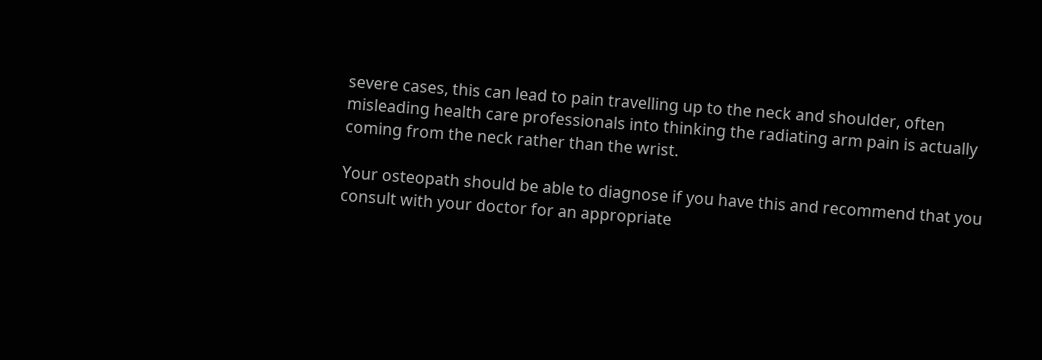severe cases, this can lead to pain travelling up to the neck and shoulder, often misleading health care professionals into thinking the radiating arm pain is actually coming from the neck rather than the wrist.

Your osteopath should be able to diagnose if you have this and recommend that you consult with your doctor for an appropriate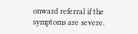onward referral if the symptoms are severe.